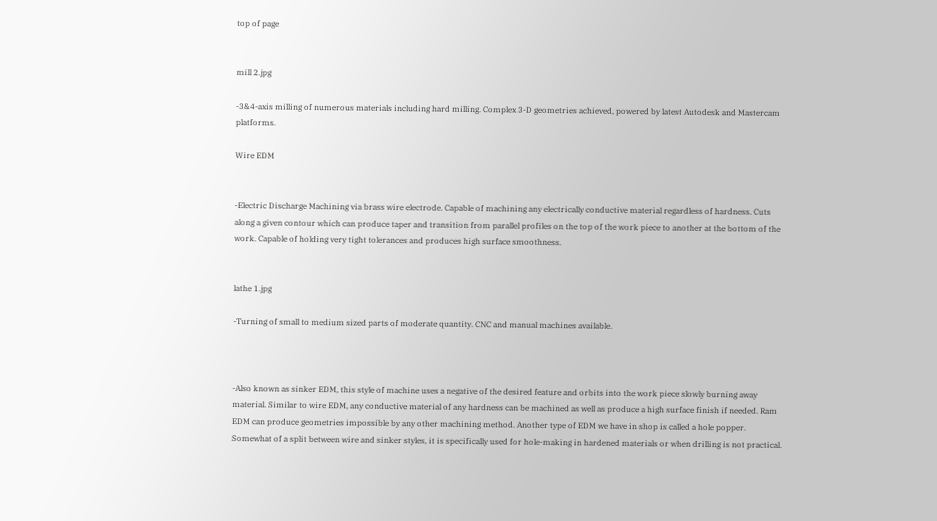top of page


mill 2.jpg

-3&4-axis milling of numerous materials including hard milling. Complex 3-D geometries achieved, powered by latest Autodesk and Mastercam platforms.

Wire EDM


-Electric Discharge Machining via brass wire electrode. Capable of machining any electrically conductive material regardless of hardness. Cuts along a given contour which can produce taper and transition from parallel profiles on the top of the work piece to another at the bottom of the work. Capable of holding very tight tolerances and produces high surface smoothness.


lathe 1.jpg

-Turning of small to medium sized parts of moderate quantity. CNC and manual machines available.



-Also known as sinker EDM, this style of machine uses a negative of the desired feature and orbits into the work piece slowly burning away material. Similar to wire EDM, any conductive material of any hardness can be machined as well as produce a high surface finish if needed. Ram EDM can produce geometries impossible by any other machining method. Another type of EDM we have in shop is called a hole popper. Somewhat of a split between wire and sinker styles, it is specifically used for hole-making in hardened materials or when drilling is not practical.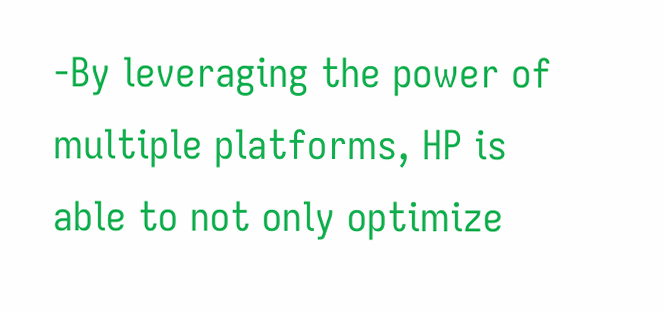-By leveraging the power of multiple platforms, HP is able to not only optimize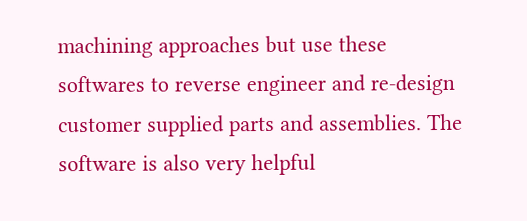machining approaches but use these softwares to reverse engineer and re-design customer supplied parts and assemblies. The software is also very helpful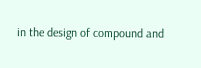in the design of compound and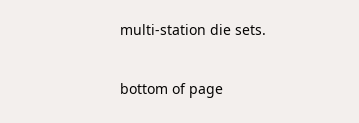multi-station die sets.

bottom of page